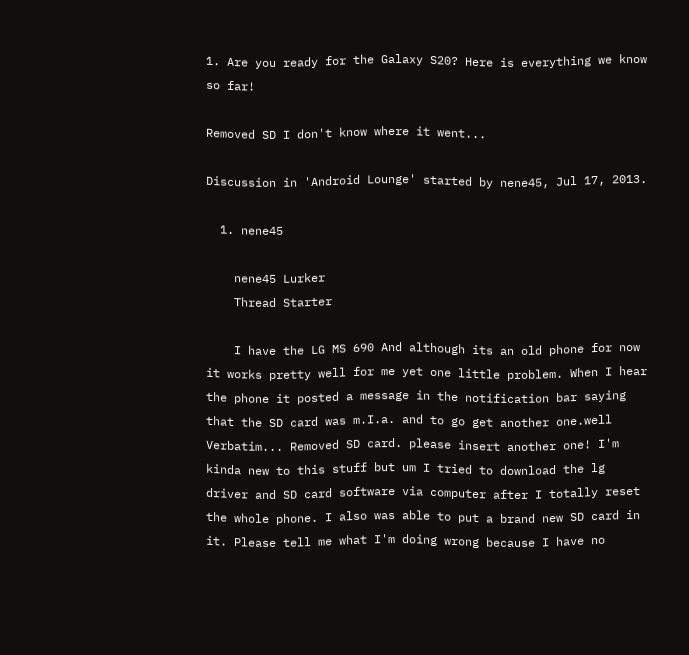1. Are you ready for the Galaxy S20? Here is everything we know so far!

Removed SD I don't know where it went...

Discussion in 'Android Lounge' started by nene45, Jul 17, 2013.

  1. nene45

    nene45 Lurker
    Thread Starter

    I have the LG MS 690 And although its an old phone for now it works pretty well for me yet one little problem. When I hear the phone it posted a message in the notification bar saying that the SD card was m.I.a. and to go get another one.well Verbatim... Removed SD card. please insert another one! I'm kinda new to this stuff but um I tried to download the lg driver and SD card software via computer after I totally reset the whole phone. I also was able to put a brand new SD card in it. Please tell me what I'm doing wrong because I have no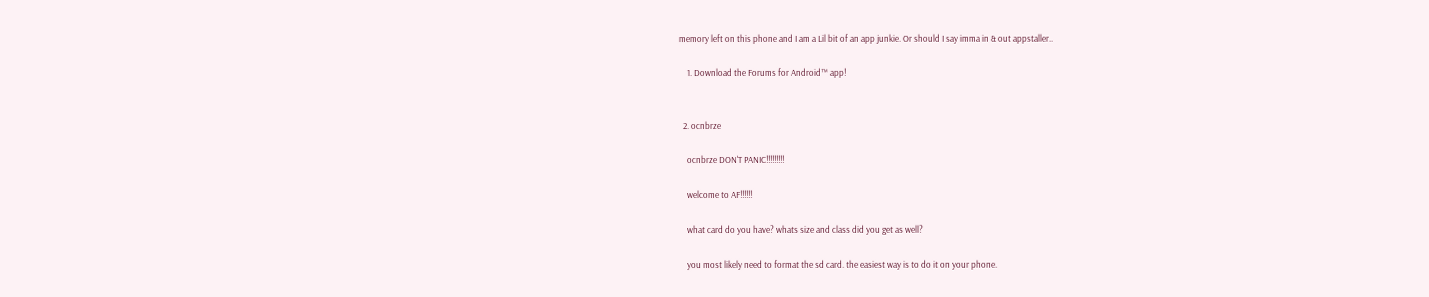memory left on this phone and I am a Lil bit of an app junkie. Or should I say imma in & out appstaller..

    1. Download the Forums for Android™ app!


  2. ocnbrze

    ocnbrze DON'T PANIC!!!!!!!!!

    welcome to AF!!!!!!

    what card do you have? whats size and class did you get as well?

    you most likely need to format the sd card. the easiest way is to do it on your phone.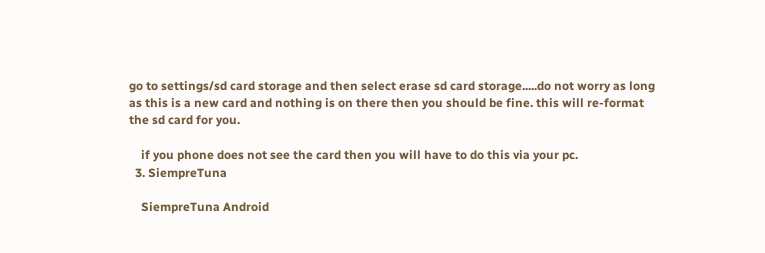go to settings/sd card storage and then select erase sd card storage.....do not worry as long as this is a new card and nothing is on there then you should be fine. this will re-format the sd card for you.

    if you phone does not see the card then you will have to do this via your pc.
  3. SiempreTuna

    SiempreTuna Android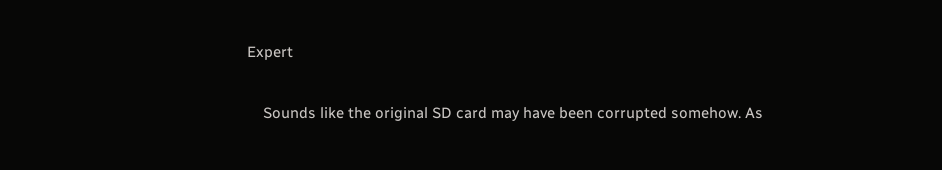Expert

    Sounds like the original SD card may have been corrupted somehow. As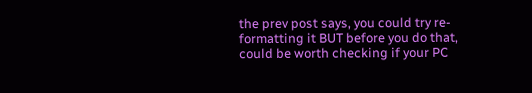the prev post says, you could try re-formatting it BUT before you do that, could be worth checking if your PC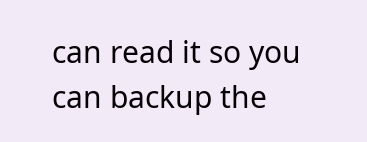can read it so you can backup the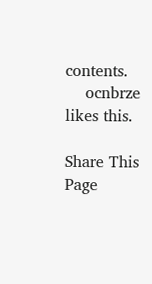contents.
    ocnbrze likes this.

Share This Page